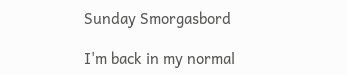Sunday Smorgasbord

I'm back in my normal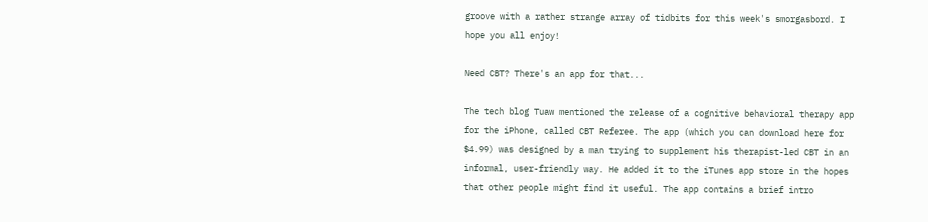groove with a rather strange array of tidbits for this week's smorgasbord. I hope you all enjoy!

Need CBT? There's an app for that...

The tech blog Tuaw mentioned the release of a cognitive behavioral therapy app for the iPhone, called CBT Referee. The app (which you can download here for $4.99) was designed by a man trying to supplement his therapist-led CBT in an informal, user-friendly way. He added it to the iTunes app store in the hopes that other people might find it useful. The app contains a brief intro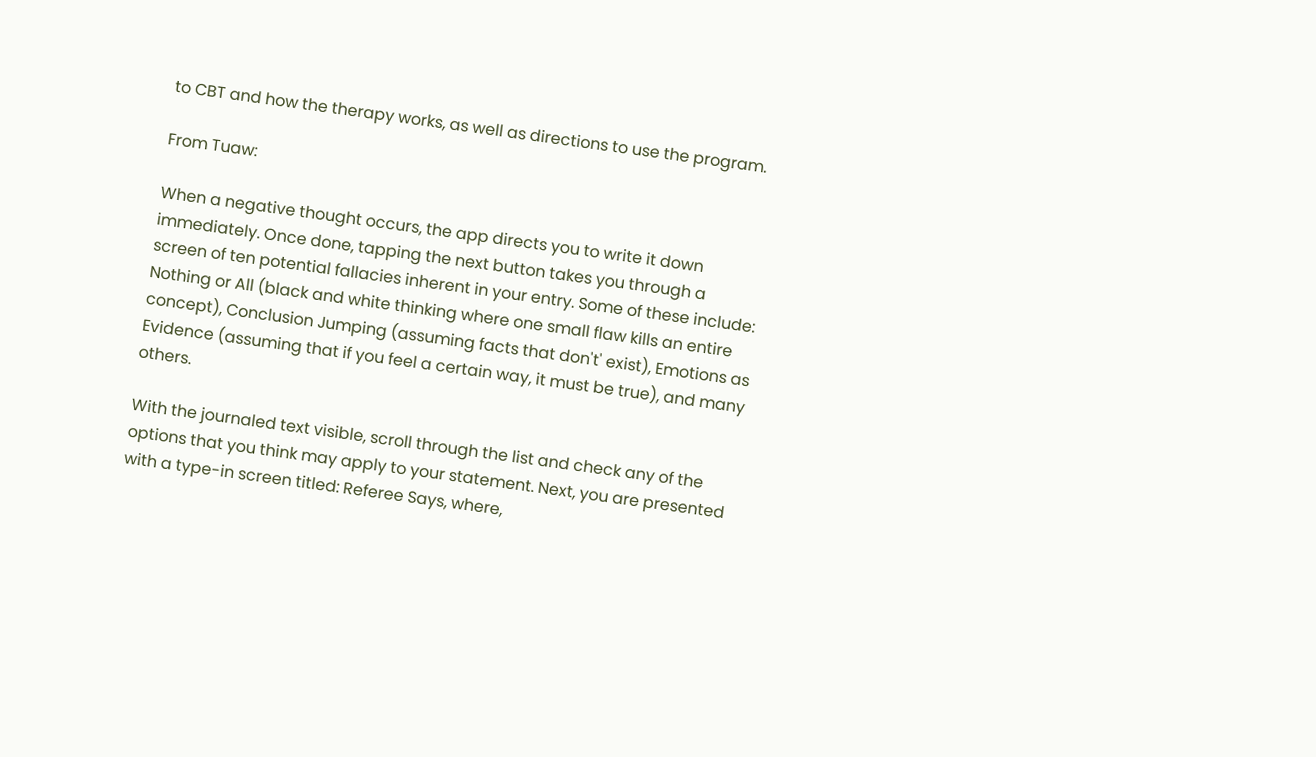to CBT and how the therapy works, as well as directions to use the program.

From Tuaw:

When a negative thought occurs, the app directs you to write it down immediately. Once done, tapping the next button takes you through a screen of ten potential fallacies inherent in your entry. Some of these include: Nothing or All (black and white thinking where one small flaw kills an entire concept), Conclusion Jumping (assuming facts that don't' exist), Emotions as Evidence (assuming that if you feel a certain way, it must be true), and many others.

With the journaled text visible, scroll through the list and check any of the options that you think may apply to your statement. Next, you are presented with a type-in screen titled: Referee Says, where,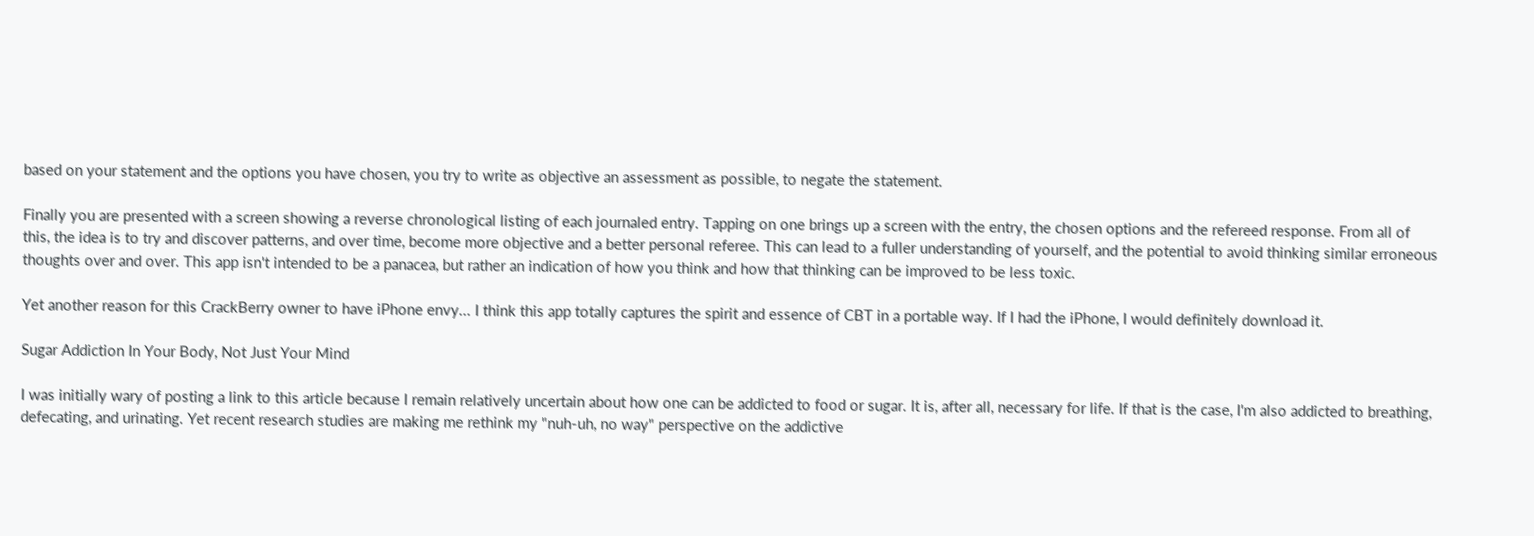based on your statement and the options you have chosen, you try to write as objective an assessment as possible, to negate the statement.

Finally you are presented with a screen showing a reverse chronological listing of each journaled entry. Tapping on one brings up a screen with the entry, the chosen options and the refereed response. From all of this, the idea is to try and discover patterns, and over time, become more objective and a better personal referee. This can lead to a fuller understanding of yourself, and the potential to avoid thinking similar erroneous thoughts over and over. This app isn't intended to be a panacea, but rather an indication of how you think and how that thinking can be improved to be less toxic.

Yet another reason for this CrackBerry owner to have iPhone envy... I think this app totally captures the spirit and essence of CBT in a portable way. If I had the iPhone, I would definitely download it.

Sugar Addiction In Your Body, Not Just Your Mind

I was initially wary of posting a link to this article because I remain relatively uncertain about how one can be addicted to food or sugar. It is, after all, necessary for life. If that is the case, I'm also addicted to breathing, defecating, and urinating. Yet recent research studies are making me rethink my "nuh-uh, no way" perspective on the addictive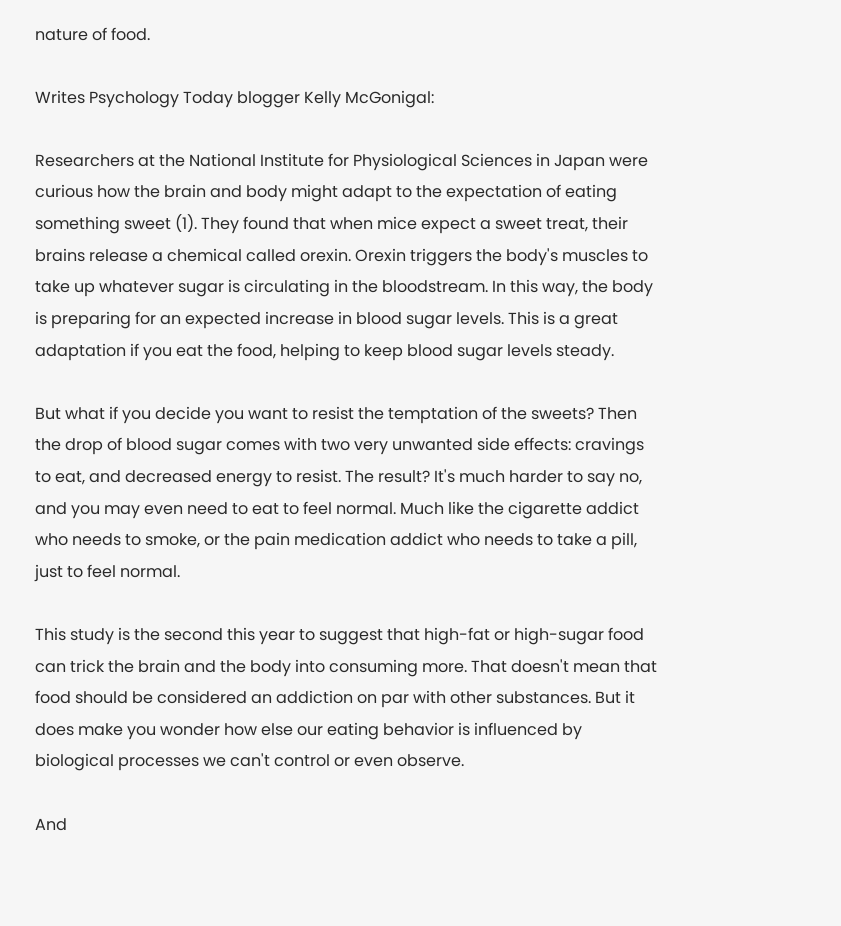nature of food.

Writes Psychology Today blogger Kelly McGonigal:

Researchers at the National Institute for Physiological Sciences in Japan were curious how the brain and body might adapt to the expectation of eating something sweet (1). They found that when mice expect a sweet treat, their brains release a chemical called orexin. Orexin triggers the body's muscles to take up whatever sugar is circulating in the bloodstream. In this way, the body is preparing for an expected increase in blood sugar levels. This is a great adaptation if you eat the food, helping to keep blood sugar levels steady.

But what if you decide you want to resist the temptation of the sweets? Then the drop of blood sugar comes with two very unwanted side effects: cravings to eat, and decreased energy to resist. The result? It's much harder to say no, and you may even need to eat to feel normal. Much like the cigarette addict who needs to smoke, or the pain medication addict who needs to take a pill, just to feel normal.

This study is the second this year to suggest that high-fat or high-sugar food can trick the brain and the body into consuming more. That doesn't mean that food should be considered an addiction on par with other substances. But it does make you wonder how else our eating behavior is influenced by biological processes we can't control or even observe.

And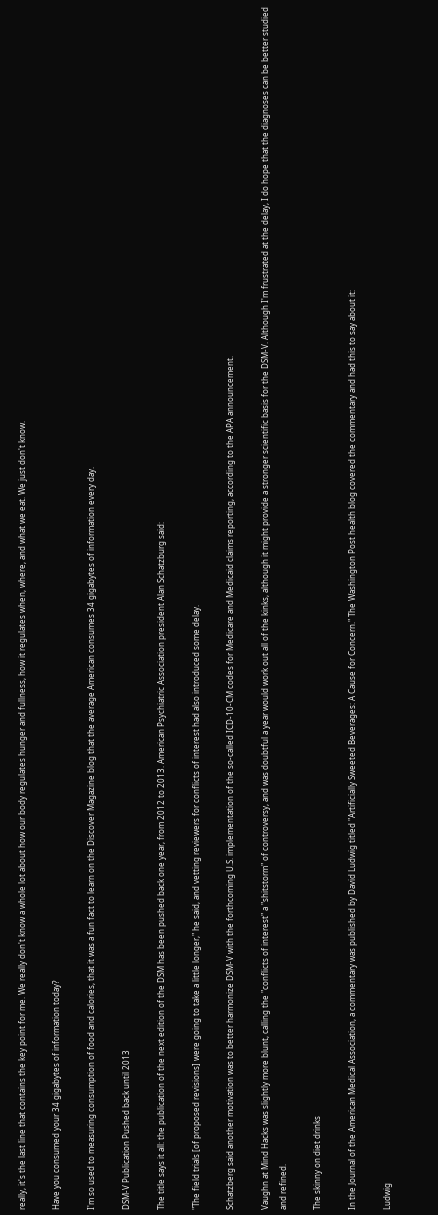really, it's the last line that contains the key point for me. We really don't know a whole lot about how our body regulates hunger and fullness, how it regulates when, where, and what we eat. We just don't know.

Have you consumed your 34 gigabytes of information today?

I'm so used to measuring consumption of food and calories, that it was a fun fact to learn on the Discover Magazine blog that the average American consumes 34 gigabytes of information every day.

DSM-V Publication Pushed back until 2013

The title says it all: the publication of the next edition of the DSM has been pushed back one year, from 2012 to 2013. American Psychiatric Association president Alan Schatzburg said:

"The field trials [of proposed revisions] were going to take a little longer," he said, and vetting reviewers for conflicts of interest had also introduced some delay.

Schatzberg said another motivation was to better harmonize DSM-V with the forthcoming U.S. implementation of the so-called ICD-10-CM codes for Medicare and Medicaid claims reporting, according to the APA announcement.

Vaughn at Mind Hacks was slightly more blunt, calling the "conflicts of interest" a "shitstorm" of controversy, and was doubtful a year would work out all of the kinks, although it might provide a stronger scientific basis for the DSM-V. Although I'm frustrated at the delay, I do hope that the diagnoses can be better studied and refined.

The skinny on diet drinks

In the Journal of the American Medical Association, a commentary was published by David Ludwig titled "Artificially Sweeted Beverages: A Cause for Concern." The Washington Post health blog covered the commentary and had this to say about it:

Ludwig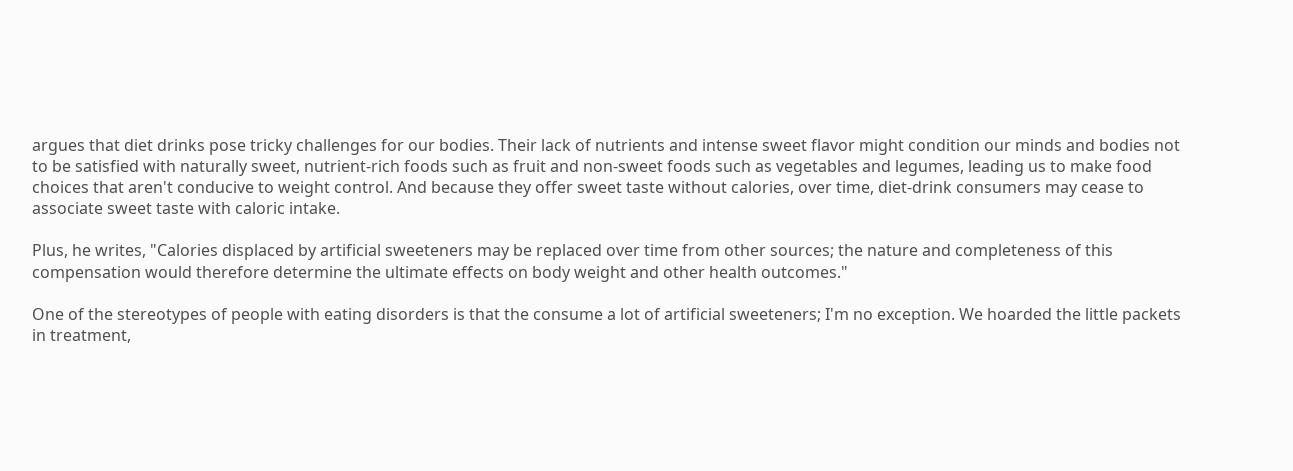argues that diet drinks pose tricky challenges for our bodies. Their lack of nutrients and intense sweet flavor might condition our minds and bodies not to be satisfied with naturally sweet, nutrient-rich foods such as fruit and non-sweet foods such as vegetables and legumes, leading us to make food choices that aren't conducive to weight control. And because they offer sweet taste without calories, over time, diet-drink consumers may cease to associate sweet taste with caloric intake.

Plus, he writes, "Calories displaced by artificial sweeteners may be replaced over time from other sources; the nature and completeness of this compensation would therefore determine the ultimate effects on body weight and other health outcomes."

One of the stereotypes of people with eating disorders is that the consume a lot of artificial sweeteners; I'm no exception. We hoarded the little packets in treatment,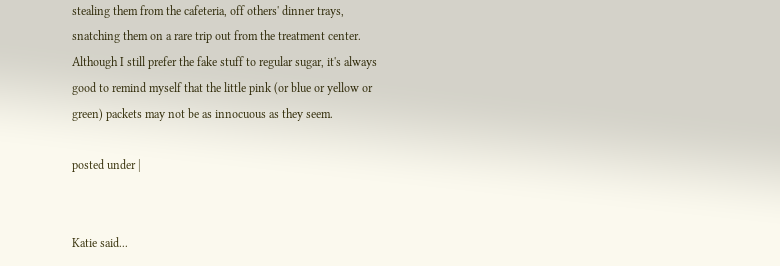stealing them from the cafeteria, off others' dinner trays, snatching them on a rare trip out from the treatment center. Although I still prefer the fake stuff to regular sugar, it's always good to remind myself that the little pink (or blue or yellow or green) packets may not be as innocuous as they seem.

posted under |


Katie said...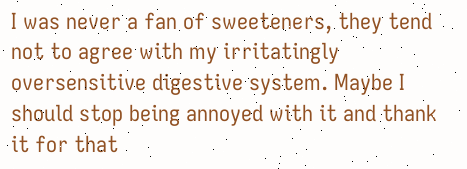I was never a fan of sweeteners, they tend not to agree with my irritatingly oversensitive digestive system. Maybe I should stop being annoyed with it and thank it for that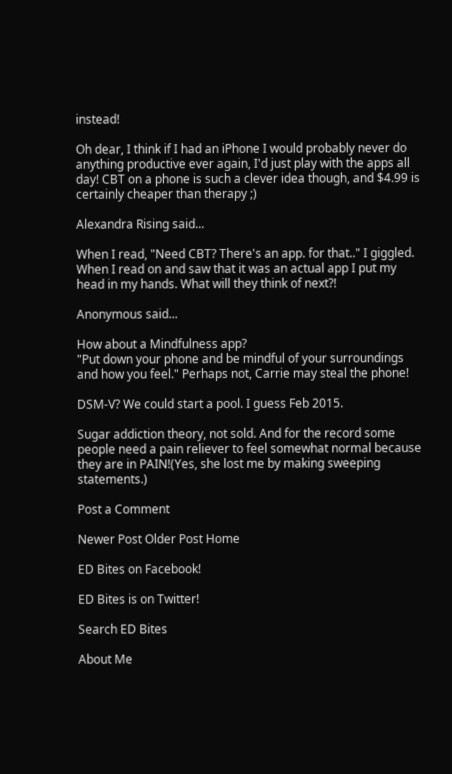instead!

Oh dear, I think if I had an iPhone I would probably never do anything productive ever again, I'd just play with the apps all day! CBT on a phone is such a clever idea though, and $4.99 is certainly cheaper than therapy ;)

Alexandra Rising said...

When I read, "Need CBT? There's an app. for that.." I giggled.
When I read on and saw that it was an actual app I put my head in my hands. What will they think of next?!

Anonymous said...

How about a Mindfulness app?
"Put down your phone and be mindful of your surroundings and how you feel." Perhaps not, Carrie may steal the phone!

DSM-V? We could start a pool. I guess Feb 2015.

Sugar addiction theory, not sold. And for the record some people need a pain reliever to feel somewhat normal because they are in PAIN!(Yes, she lost me by making sweeping statements.)

Post a Comment

Newer Post Older Post Home

ED Bites on Facebook!

ED Bites is on Twitter!

Search ED Bites

About Me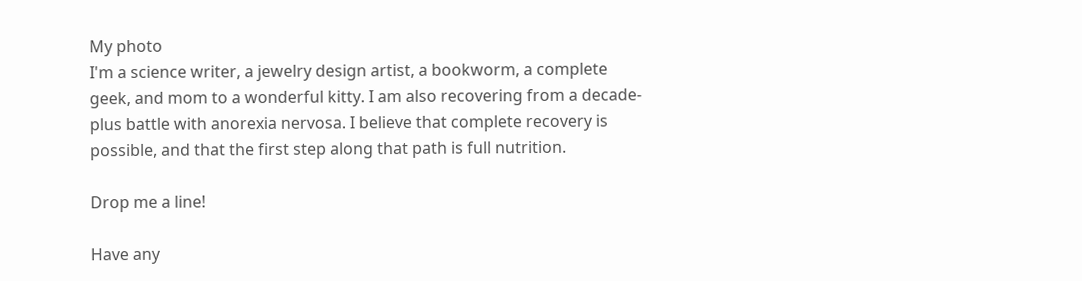My photo
I'm a science writer, a jewelry design artist, a bookworm, a complete geek, and mom to a wonderful kitty. I am also recovering from a decade-plus battle with anorexia nervosa. I believe that complete recovery is possible, and that the first step along that path is full nutrition.

Drop me a line!

Have any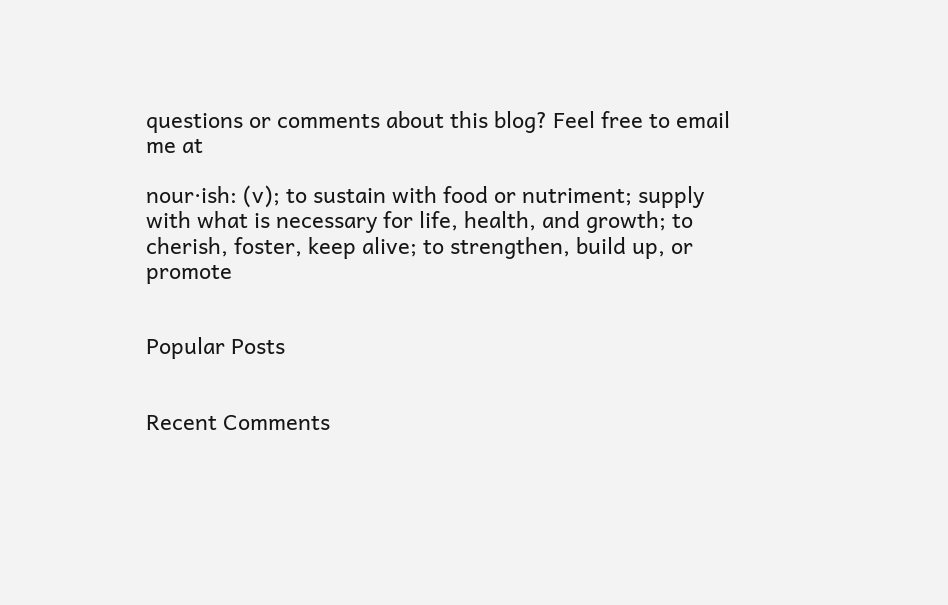questions or comments about this blog? Feel free to email me at

nour·ish: (v); to sustain with food or nutriment; supply with what is necessary for life, health, and growth; to cherish, foster, keep alive; to strengthen, build up, or promote


Popular Posts


Recent Comments